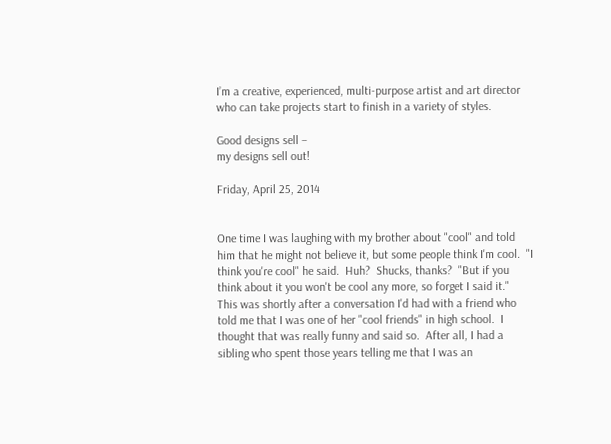I’m a creative, experienced, multi-purpose artist and art director
who can take projects start to finish in a variety of styles.

Good designs sell –
my designs sell out!

Friday, April 25, 2014


One time I was laughing with my brother about "cool" and told him that he might not believe it, but some people think I'm cool.  "I think you're cool" he said.  Huh?  Shucks, thanks?  "But if you think about it you won't be cool any more, so forget I said it."  This was shortly after a conversation I'd had with a friend who told me that I was one of her "cool friends" in high school.  I thought that was really funny and said so.  After all, I had a sibling who spent those years telling me that I was an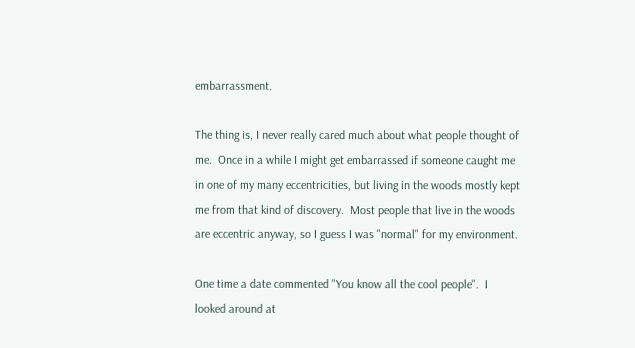embarrassment.

The thing is, I never really cared much about what people thought of me.  Once in a while I might get embarrassed if someone caught me in one of my many eccentricities, but living in the woods mostly kept me from that kind of discovery.  Most people that live in the woods are eccentric anyway, so I guess I was "normal" for my environment.

One time a date commented "You know all the cool people".  I looked around at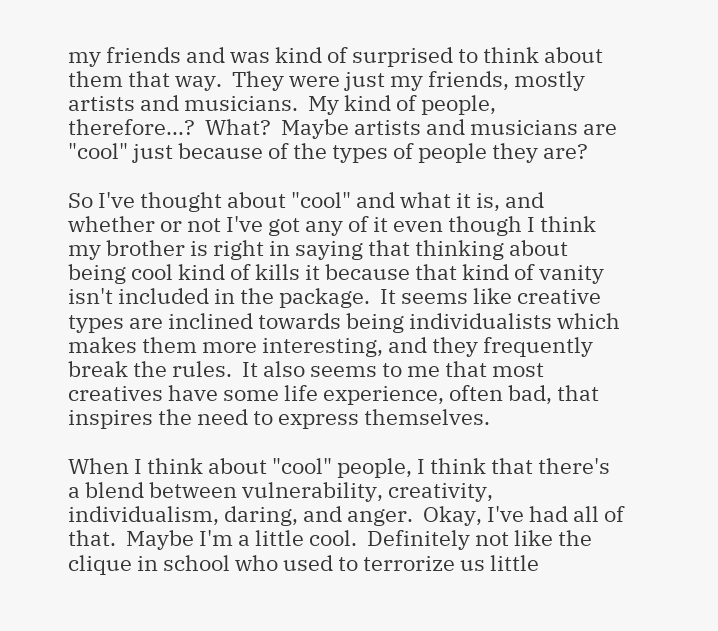my friends and was kind of surprised to think about them that way.  They were just my friends, mostly artists and musicians.  My kind of people, therefore...?  What?  Maybe artists and musicians are "cool" just because of the types of people they are?

So I've thought about "cool" and what it is, and whether or not I've got any of it even though I think my brother is right in saying that thinking about being cool kind of kills it because that kind of vanity isn't included in the package.  It seems like creative types are inclined towards being individualists which makes them more interesting, and they frequently break the rules.  It also seems to me that most creatives have some life experience, often bad, that inspires the need to express themselves.

When I think about "cool" people, I think that there's a blend between vulnerability, creativity, individualism, daring, and anger.  Okay, I've had all of that.  Maybe I'm a little cool.  Definitely not like the clique in school who used to terrorize us little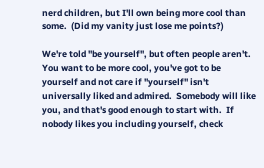nerd children, but I'll own being more cool than some.  (Did my vanity just lose me points?)

We're told "be yourself", but often people aren't.  You want to be more cool, you've got to be yourself and not care if "yourself" isn't universally liked and admired.  Somebody will like you, and that's good enough to start with.  If nobody likes you including yourself, check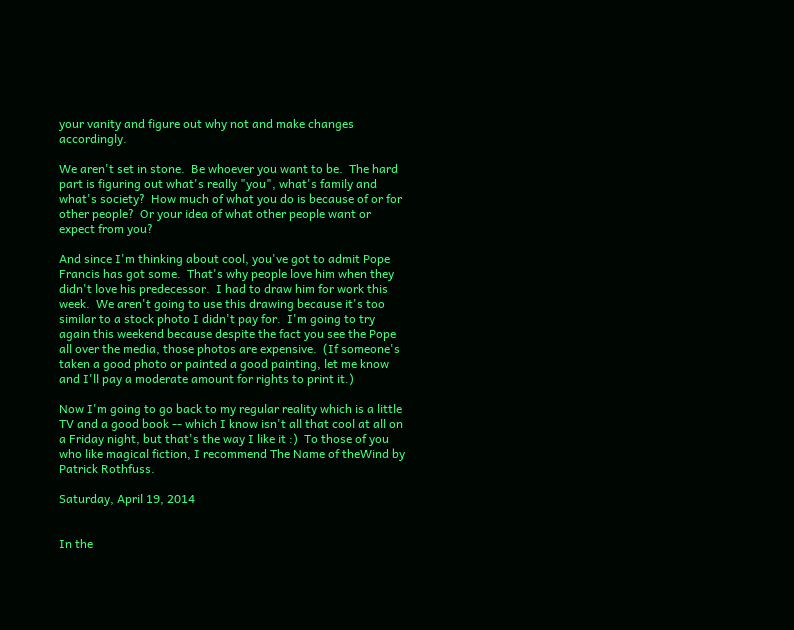your vanity and figure out why not and make changes accordingly.

We aren't set in stone.  Be whoever you want to be.  The hard part is figuring out what's really "you", what's family and what's society?  How much of what you do is because of or for other people?  Or your idea of what other people want or expect from you?

And since I'm thinking about cool, you've got to admit Pope Francis has got some.  That's why people love him when they didn't love his predecessor.  I had to draw him for work this week.  We aren't going to use this drawing because it's too similar to a stock photo I didn't pay for.  I'm going to try again this weekend because despite the fact you see the Pope all over the media, those photos are expensive.  (If someone's taken a good photo or painted a good painting, let me know and I'll pay a moderate amount for rights to print it.)

Now I'm going to go back to my regular reality which is a little TV and a good book -- which I know isn't all that cool at all on a Friday night, but that's the way I like it :)  To those of you who like magical fiction, I recommend The Name of theWind by Patrick Rothfuss.

Saturday, April 19, 2014


In the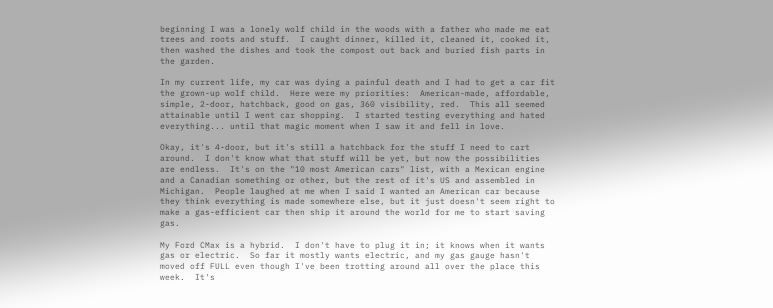beginning I was a lonely wolf child in the woods with a father who made me eat trees and roots and stuff.  I caught dinner, killed it, cleaned it, cooked it, then washed the dishes and took the compost out back and buried fish parts in the garden.

In my current life, my car was dying a painful death and I had to get a car fit the grown-up wolf child.  Here were my priorities:  American-made, affordable, simple, 2-door, hatchback, good on gas, 360 visibility, red.  This all seemed attainable until I went car shopping.  I started testing everything and hated everything... until that magic moment when I saw it and fell in love.

Okay, it's 4-door, but it's still a hatchback for the stuff I need to cart around.  I don't know what that stuff will be yet, but now the possibilities are endless.  It's on the "10 most American cars" list, with a Mexican engine and a Canadian something or other, but the rest of it's US and assembled in Michigan.  People laughed at me when I said I wanted an American car because they think everything is made somewhere else, but it just doesn't seem right to make a gas-efficient car then ship it around the world for me to start saving gas.

My Ford CMax is a hybrid.  I don't have to plug it in; it knows when it wants gas or electric.  So far it mostly wants electric, and my gas gauge hasn't moved off FULL even though I've been trotting around all over the place this week.  It's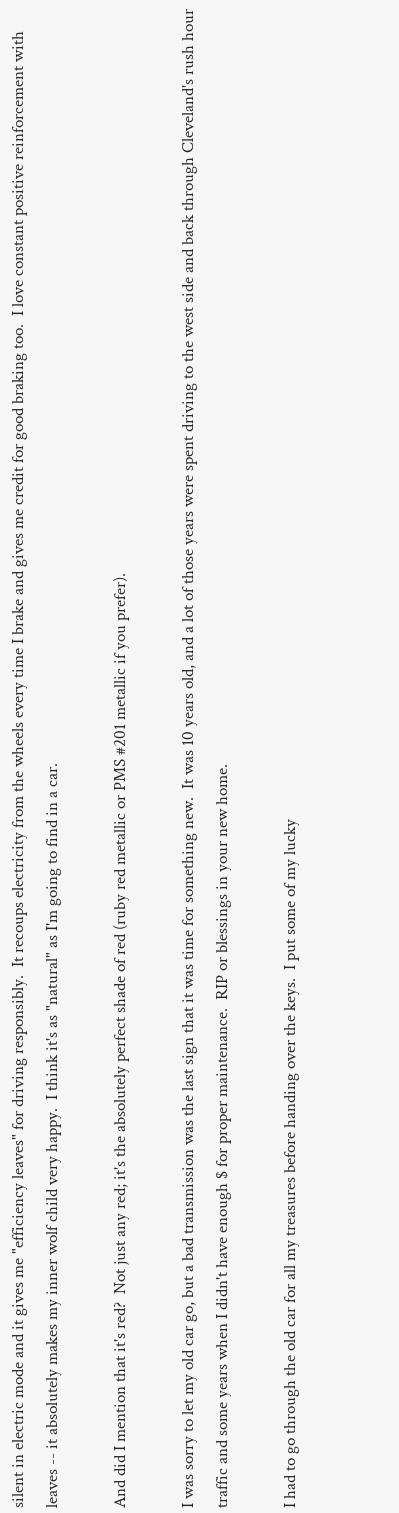silent in electric mode and it gives me "efficiency leaves" for driving responsibly.  It recoups electricity from the wheels every time I brake and gives me credit for good braking too.  I love constant positive reinforcement with leaves -- it absolutely makes my inner wolf child very happy.  I think it's as "natural" as I'm going to find in a car.

And did I mention that it's red?  Not just any red; it's the absolutely perfect shade of red (ruby red metallic or PMS #201 metallic if you prefer).

I was sorry to let my old car go, but a bad transmission was the last sign that it was time for something new.  It was 10 years old, and a lot of those years were spent driving to the west side and back through Cleveland's rush hour traffic and some years when I didn't have enough $ for proper maintenance.  RIP or blessings in your new home.

I had to go through the old car for all my treasures before handing over the keys.  I put some of my lucky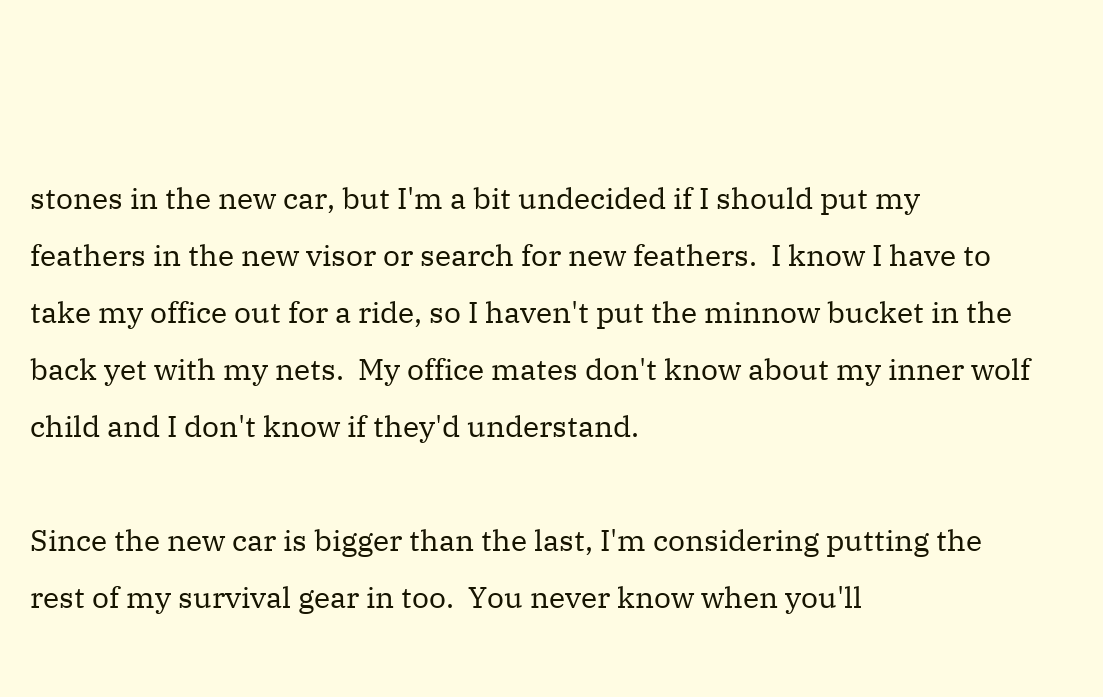stones in the new car, but I'm a bit undecided if I should put my feathers in the new visor or search for new feathers.  I know I have to take my office out for a ride, so I haven't put the minnow bucket in the back yet with my nets.  My office mates don't know about my inner wolf child and I don't know if they'd understand.

Since the new car is bigger than the last, I'm considering putting the rest of my survival gear in too.  You never know when you'll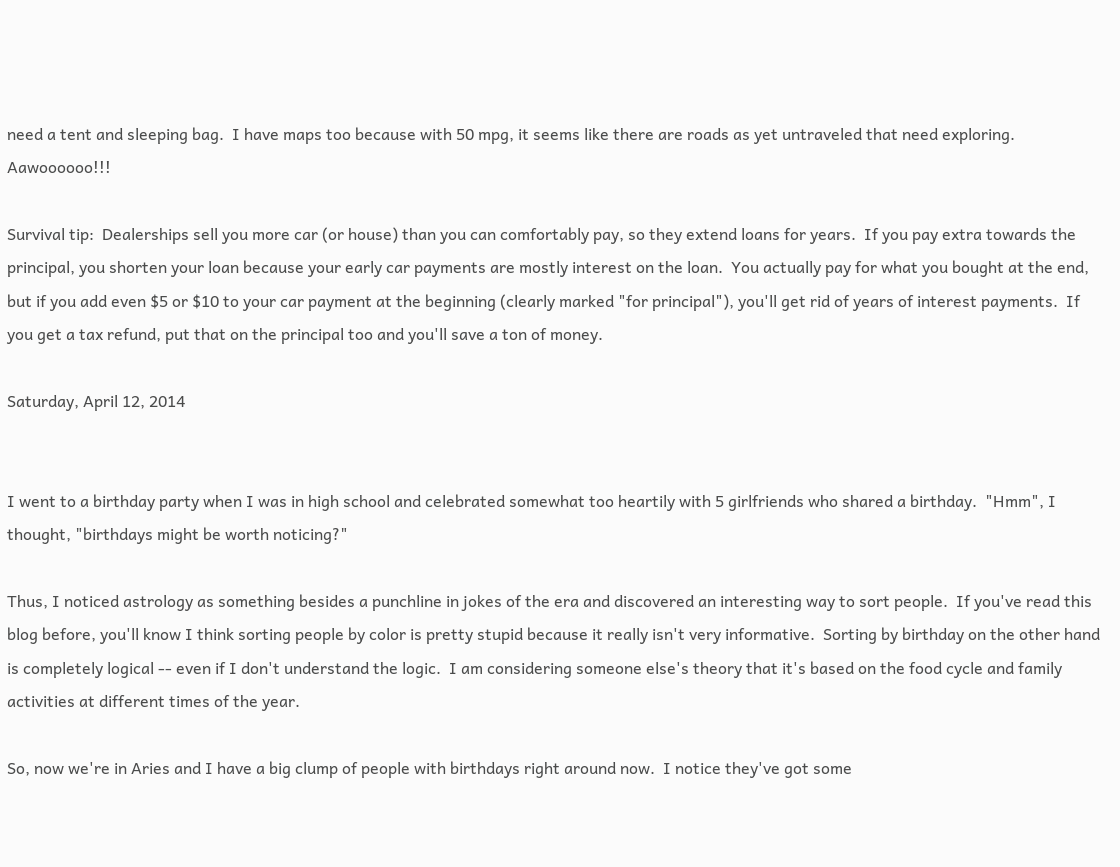need a tent and sleeping bag.  I have maps too because with 50 mpg, it seems like there are roads as yet untraveled that need exploring.  Aawoooooo!!!

Survival tip:  Dealerships sell you more car (or house) than you can comfortably pay, so they extend loans for years.  If you pay extra towards the principal, you shorten your loan because your early car payments are mostly interest on the loan.  You actually pay for what you bought at the end, but if you add even $5 or $10 to your car payment at the beginning (clearly marked "for principal"), you'll get rid of years of interest payments.  If you get a tax refund, put that on the principal too and you'll save a ton of money.

Saturday, April 12, 2014


I went to a birthday party when I was in high school and celebrated somewhat too heartily with 5 girlfriends who shared a birthday.  "Hmm", I thought, "birthdays might be worth noticing?"

Thus, I noticed astrology as something besides a punchline in jokes of the era and discovered an interesting way to sort people.  If you've read this blog before, you'll know I think sorting people by color is pretty stupid because it really isn't very informative.  Sorting by birthday on the other hand is completely logical -- even if I don't understand the logic.  I am considering someone else's theory that it's based on the food cycle and family activities at different times of the year.

So, now we're in Aries and I have a big clump of people with birthdays right around now.  I notice they've got some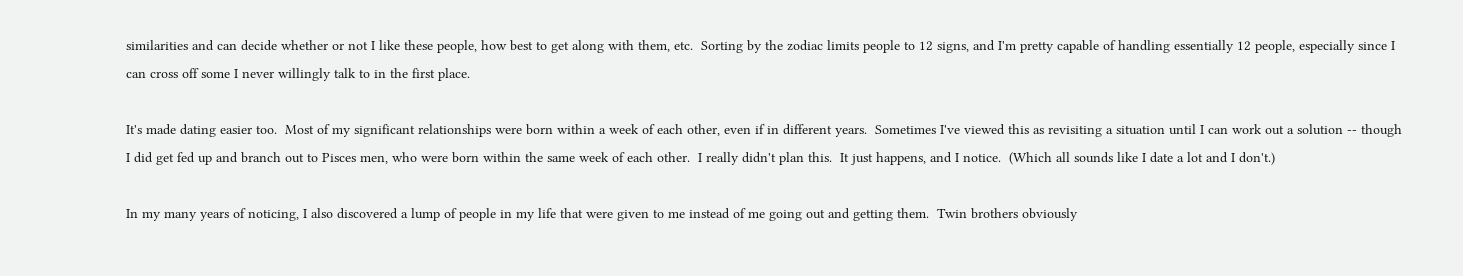similarities and can decide whether or not I like these people, how best to get along with them, etc.  Sorting by the zodiac limits people to 12 signs, and I'm pretty capable of handling essentially 12 people, especially since I can cross off some I never willingly talk to in the first place.

It's made dating easier too.  Most of my significant relationships were born within a week of each other, even if in different years.  Sometimes I've viewed this as revisiting a situation until I can work out a solution -- though I did get fed up and branch out to Pisces men, who were born within the same week of each other.  I really didn't plan this.  It just happens, and I notice.  (Which all sounds like I date a lot and I don't.)

In my many years of noticing, I also discovered a lump of people in my life that were given to me instead of me going out and getting them.  Twin brothers obviously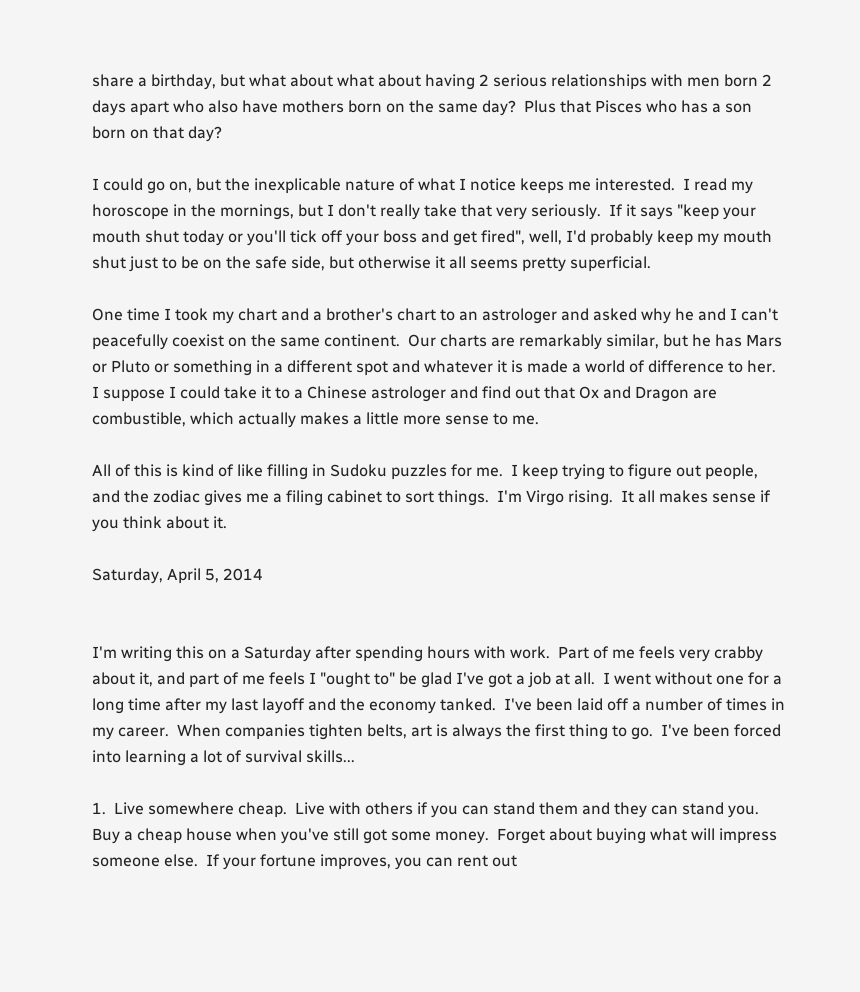share a birthday, but what about what about having 2 serious relationships with men born 2 days apart who also have mothers born on the same day?  Plus that Pisces who has a son born on that day?

I could go on, but the inexplicable nature of what I notice keeps me interested.  I read my horoscope in the mornings, but I don't really take that very seriously.  If it says "keep your mouth shut today or you'll tick off your boss and get fired", well, I'd probably keep my mouth shut just to be on the safe side, but otherwise it all seems pretty superficial.

One time I took my chart and a brother's chart to an astrologer and asked why he and I can't peacefully coexist on the same continent.  Our charts are remarkably similar, but he has Mars or Pluto or something in a different spot and whatever it is made a world of difference to her.  I suppose I could take it to a Chinese astrologer and find out that Ox and Dragon are combustible, which actually makes a little more sense to me.

All of this is kind of like filling in Sudoku puzzles for me.  I keep trying to figure out people, and the zodiac gives me a filing cabinet to sort things.  I'm Virgo rising.  It all makes sense if you think about it.

Saturday, April 5, 2014


I'm writing this on a Saturday after spending hours with work.  Part of me feels very crabby about it, and part of me feels I "ought to" be glad I've got a job at all.  I went without one for a long time after my last layoff and the economy tanked.  I've been laid off a number of times in my career.  When companies tighten belts, art is always the first thing to go.  I've been forced into learning a lot of survival skills...

1.  Live somewhere cheap.  Live with others if you can stand them and they can stand you.  Buy a cheap house when you've still got some money.  Forget about buying what will impress someone else.  If your fortune improves, you can rent out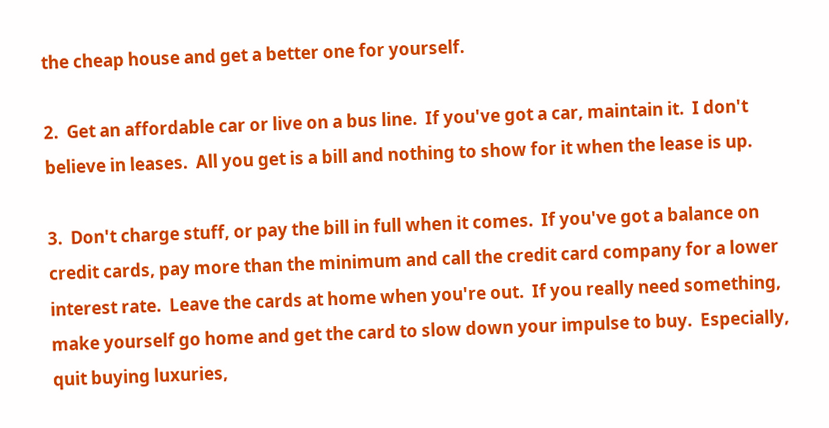the cheap house and get a better one for yourself.

2.  Get an affordable car or live on a bus line.  If you've got a car, maintain it.  I don't believe in leases.  All you get is a bill and nothing to show for it when the lease is up.

3.  Don't charge stuff, or pay the bill in full when it comes.  If you've got a balance on credit cards, pay more than the minimum and call the credit card company for a lower interest rate.  Leave the cards at home when you're out.  If you really need something, make yourself go home and get the card to slow down your impulse to buy.  Especially, quit buying luxuries,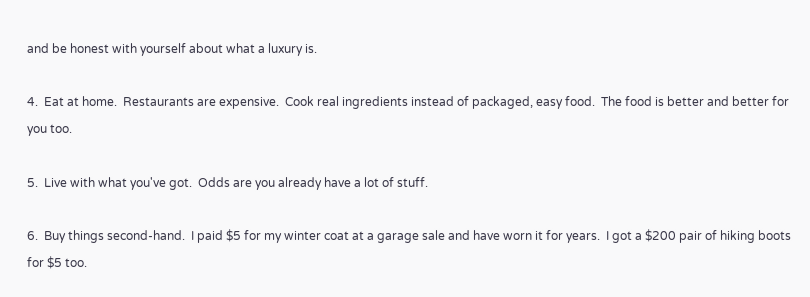and be honest with yourself about what a luxury is.

4.  Eat at home.  Restaurants are expensive.  Cook real ingredients instead of packaged, easy food.  The food is better and better for you too.

5.  Live with what you've got.  Odds are you already have a lot of stuff.

6.  Buy things second-hand.  I paid $5 for my winter coat at a garage sale and have worn it for years.  I got a $200 pair of hiking boots for $5 too.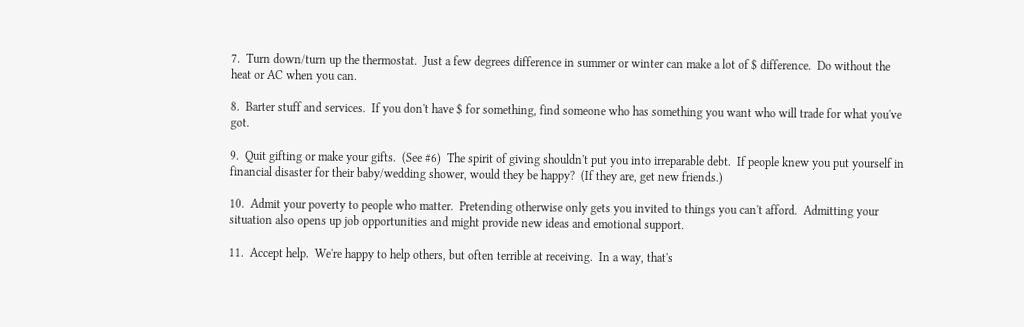7.  Turn down/turn up the thermostat.  Just a few degrees difference in summer or winter can make a lot of $ difference.  Do without the heat or AC when you can.

8.  Barter stuff and services.  If you don't have $ for something, find someone who has something you want who will trade for what you've got.

9.  Quit gifting or make your gifts.  (See #6)  The spirit of giving shouldn't put you into irreparable debt.  If people knew you put yourself in financial disaster for their baby/wedding shower, would they be happy?  (If they are, get new friends.)

10.  Admit your poverty to people who matter.  Pretending otherwise only gets you invited to things you can't afford.  Admitting your situation also opens up job opportunities and might provide new ideas and emotional support.

11.  Accept help.  We're happy to help others, but often terrible at receiving.  In a way, that's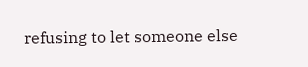refusing to let someone else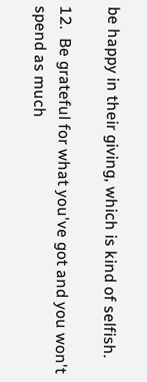be happy in their giving, which is kind of selfish.

12.  Be grateful for what you've got and you won't spend as much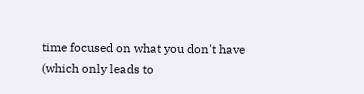time focused on what you don't have (which only leads to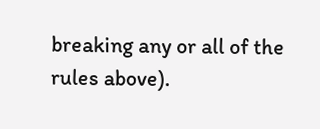breaking any or all of the rules above).